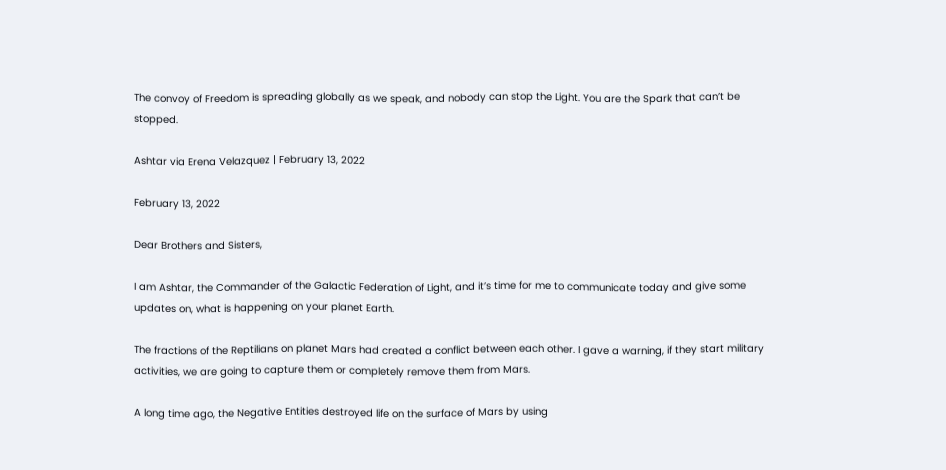The convoy of Freedom is spreading globally as we speak, and nobody can stop the Light. You are the Spark that can’t be stopped.

Ashtar via Erena Velazquez | February 13, 2022

February 13, 2022

Dear Brothers and Sisters,

I am Ashtar, the Commander of the Galactic Federation of Light, and it’s time for me to communicate today and give some updates on, what is happening on your planet Earth.

The fractions of the Reptilians on planet Mars had created a conflict between each other. I gave a warning, if they start military activities, we are going to capture them or completely remove them from Mars.

A long time ago, the Negative Entities destroyed life on the surface of Mars by using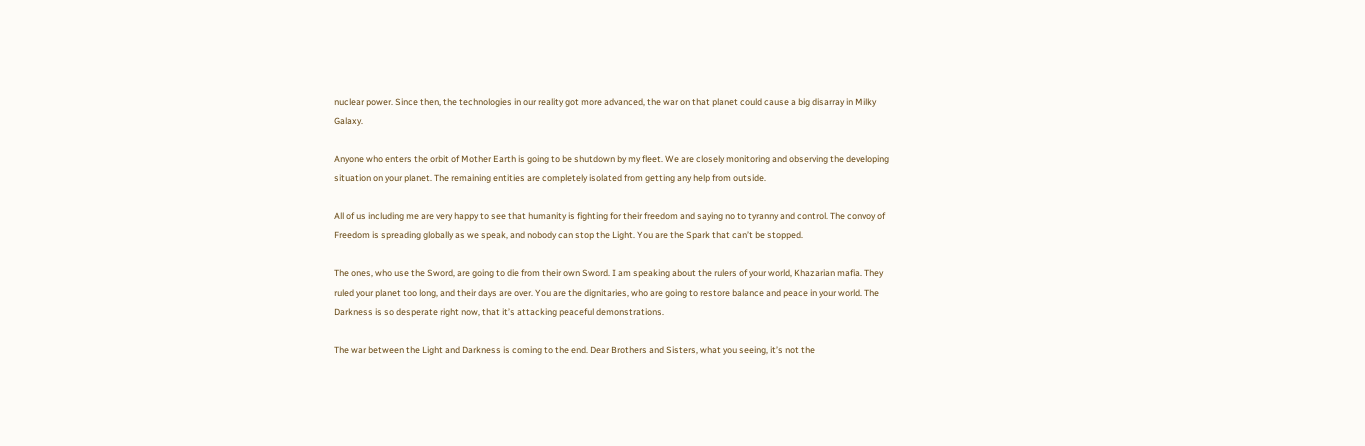nuclear power. Since then, the technologies in our reality got more advanced, the war on that planet could cause a big disarray in Milky Galaxy.

Anyone who enters the orbit of Mother Earth is going to be shutdown by my fleet. We are closely monitoring and observing the developing situation on your planet. The remaining entities are completely isolated from getting any help from outside.

All of us including me are very happy to see that humanity is fighting for their freedom and saying no to tyranny and control. The convoy of Freedom is spreading globally as we speak, and nobody can stop the Light. You are the Spark that can’t be stopped.

The ones, who use the Sword, are going to die from their own Sword. I am speaking about the rulers of your world, Khazarian mafia. They ruled your planet too long, and their days are over. You are the dignitaries, who are going to restore balance and peace in your world. The Darkness is so desperate right now, that it’s attacking peaceful demonstrations.

The war between the Light and Darkness is coming to the end. Dear Brothers and Sisters, what you seeing, it’s not the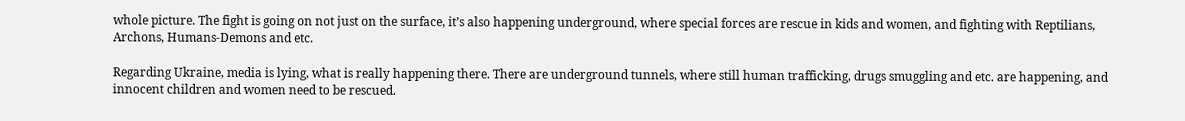whole picture. The fight is going on not just on the surface, it’s also happening underground, where special forces are rescue in kids and women, and fighting with Reptilians, Archons, Humans-Demons and etc.

Regarding Ukraine, media is lying, what is really happening there. There are underground tunnels, where still human trafficking, drugs smuggling and etc. are happening, and innocent children and women need to be rescued.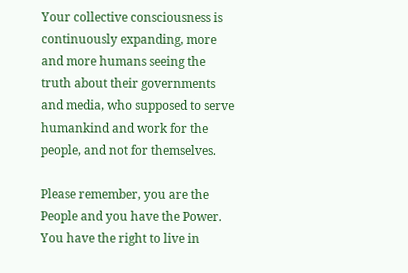Your collective consciousness is continuously expanding, more and more humans seeing the truth about their governments and media, who supposed to serve humankind and work for the people, and not for themselves.

Please remember, you are the People and you have the Power. You have the right to live in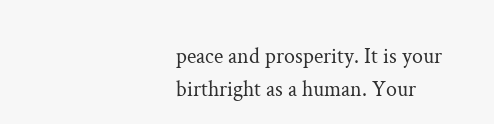peace and prosperity. It is your birthright as a human. Your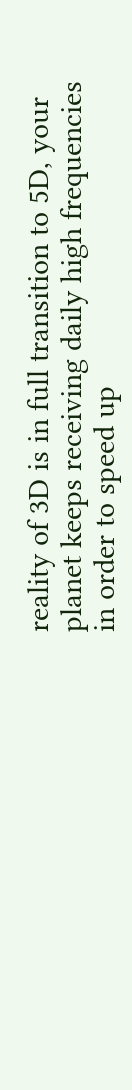reality of 3D is in full transition to 5D, your planet keeps receiving daily high frequencies in order to speed up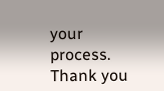your process. Thank you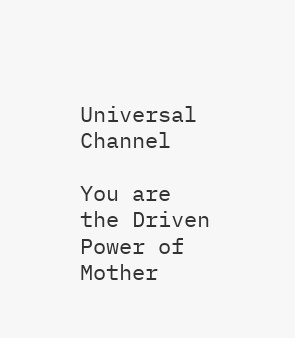Universal Channel

You are the Driven Power of Mother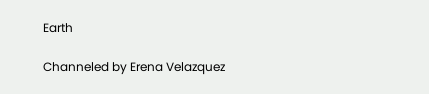Earth

Channeled by Erena Velazquez